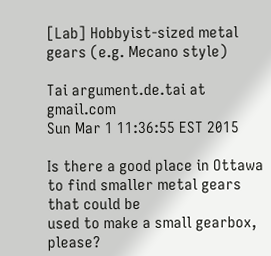[Lab] Hobbyist-sized metal gears (e.g. Mecano style)

Tai argument.de.tai at gmail.com
Sun Mar 1 11:36:55 EST 2015

Is there a good place in Ottawa to find smaller metal gears that could be
used to make a small gearbox, please?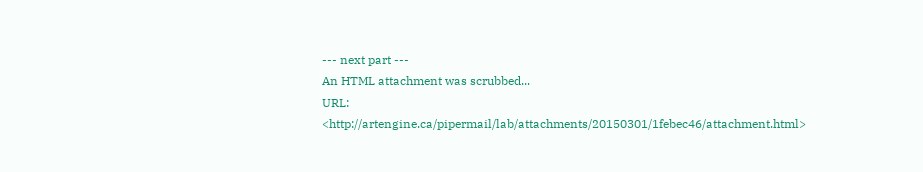--- next part ---
An HTML attachment was scrubbed...
URL: <http://artengine.ca/pipermail/lab/attachments/20150301/1febec46/attachment.html>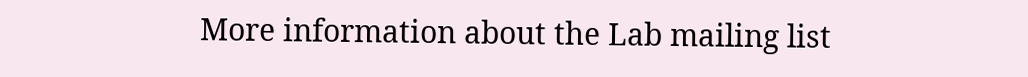More information about the Lab mailing list